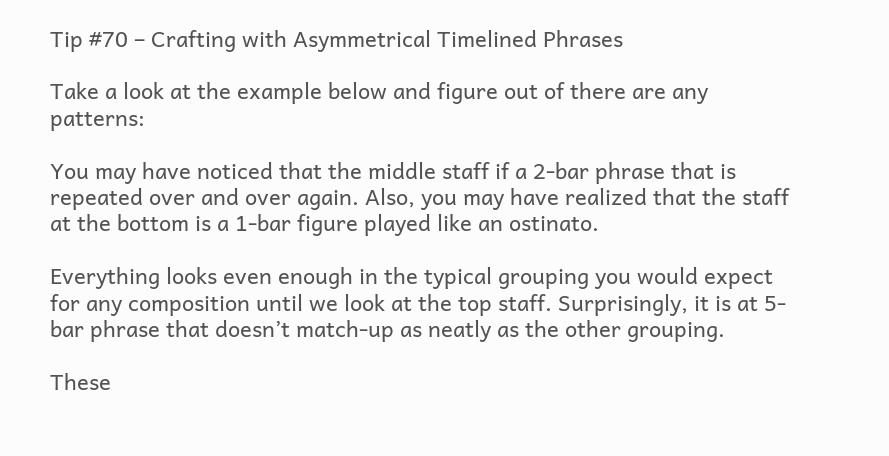Tip #70 – Crafting with Asymmetrical Timelined Phrases

Take a look at the example below and figure out of there are any patterns:

You may have noticed that the middle staff if a 2-bar phrase that is repeated over and over again. Also, you may have realized that the staff at the bottom is a 1-bar figure played like an ostinato.

Everything looks even enough in the typical grouping you would expect for any composition until we look at the top staff. Surprisingly, it is at 5-bar phrase that doesn’t match-up as neatly as the other grouping.

These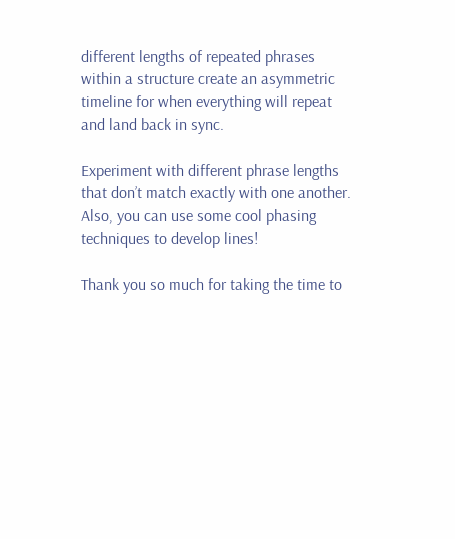different lengths of repeated phrases within a structure create an asymmetric timeline for when everything will repeat and land back in sync.

Experiment with different phrase lengths that don’t match exactly with one another. Also, you can use some cool phasing techniques to develop lines!

Thank you so much for taking the time to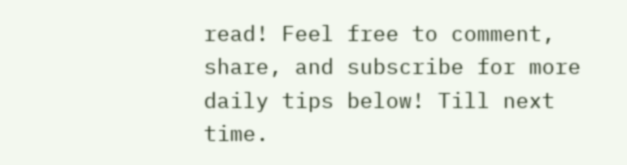read! Feel free to comment, share, and subscribe for more daily tips below! Till next time.